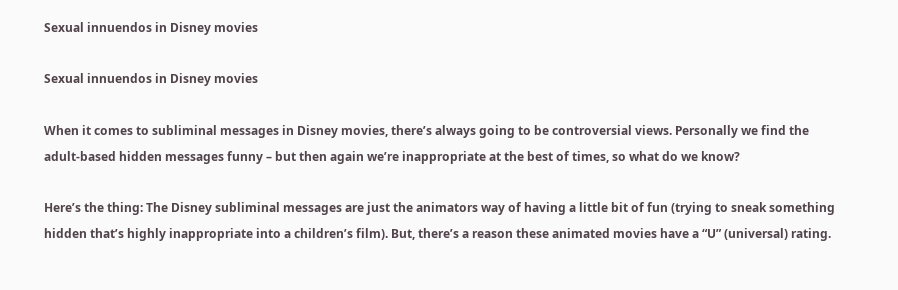Sexual innuendos in Disney movies

Sexual innuendos in Disney movies

When it comes to subliminal messages in Disney movies, there’s always going to be controversial views. Personally we find the adult-based hidden messages funny – but then again we’re inappropriate at the best of times, so what do we know?

Here’s the thing: The Disney subliminal messages are just the animators way of having a little bit of fun (trying to sneak something hidden that’s highly inappropriate into a children’s film). But, there’s a reason these animated movies have a “U” (universal) rating.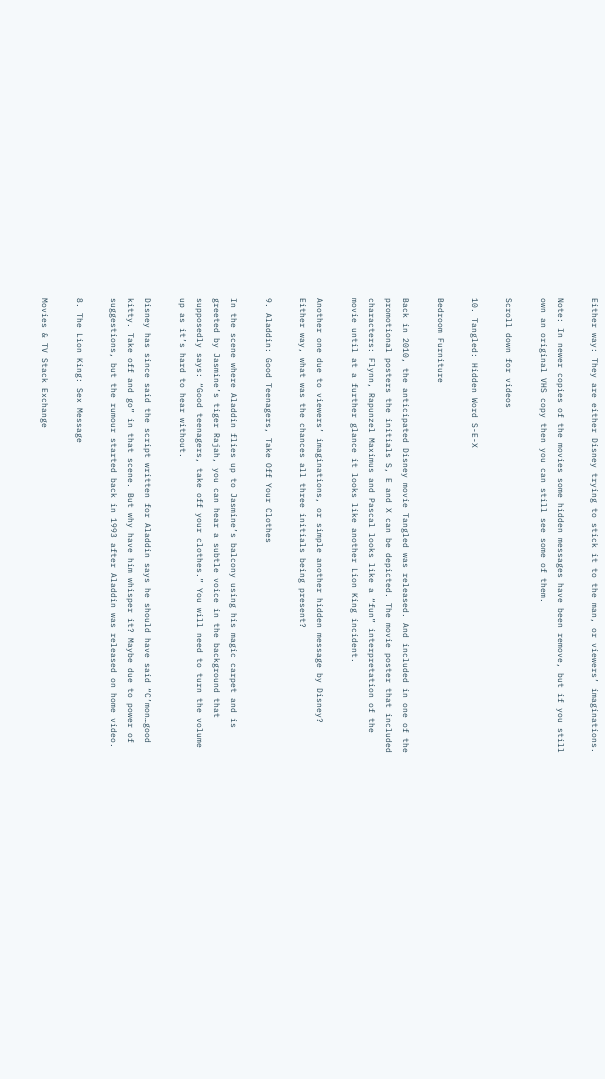Either way: They are either Disney trying to stick it to the man, or viewers’ imaginations.

Note: In newer copies of the movies some hidden messages have been remove, but if you still own an original VHS copy then you can still see some of them.

Scroll down for videos

10. Tangled: Hidden Word S-E-X

Bedroom Furniture

Back in 2010, the anticipated Disney movie Tangled was released. And included in one of the promotional posters the initials S, E and X can be depicted. The movie poster that included characters: Flynn, Rapunzel Maximus and Pascal looks like a “fun” interpretation of the movie until at a further glance it looks like another Lion King incident.

Another one due to viewers’ imaginations, or simple another hidden message by Disney? Either way, what was the chances all three initials being present?

9. Aladdin: Good Teenagers, Take Off Your Clothes

In the scene where Aladdin flies up to Jasmine’s balcony using his magic carpet and is greeted by Jasmine’s tiger Rajah, you can hear a subtle voice in the background that supposedly says: “Good teenagers, take off your clothes.” You will need to turn the volume up as it’s hard to hear without.

Disney has since said the script written for Aladdin says he should have said “C’mon…good kitty. Take off and go” in that scene. But why have him whisper it? Maybe due to power of suggestions, but the rumour started back in 1993 after Aladdin was released on home video.

8. The Lion King: Sex Message

Movies & TV Stack Exchange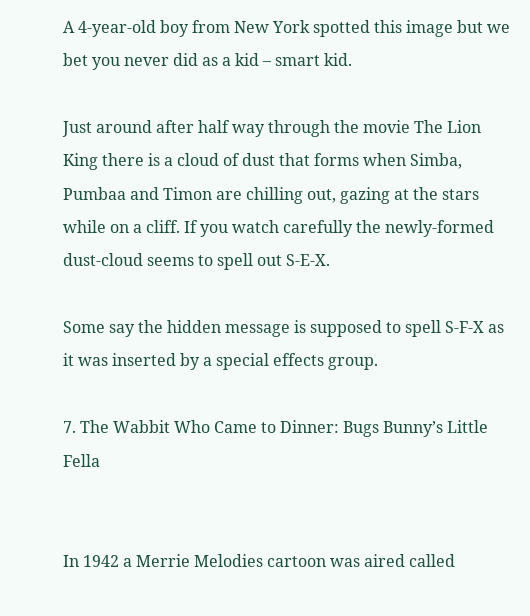A 4-year-old boy from New York spotted this image but we bet you never did as a kid – smart kid.

Just around after half way through the movie The Lion King there is a cloud of dust that forms when Simba, Pumbaa and Timon are chilling out, gazing at the stars while on a cliff. If you watch carefully the newly-formed dust-cloud seems to spell out S-E-X.

Some say the hidden message is supposed to spell S-F-X as it was inserted by a special effects group.

7. The Wabbit Who Came to Dinner: Bugs Bunny’s Little Fella


In 1942 a Merrie Melodies cartoon was aired called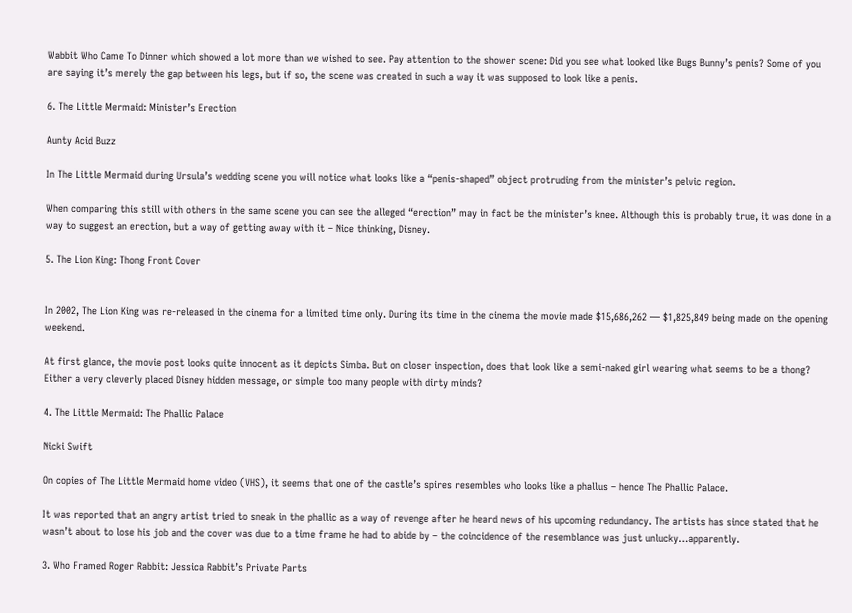Wabbit Who Came To Dinner which showed a lot more than we wished to see. Pay attention to the shower scene: Did you see what looked like Bugs Bunny’s penis? Some of you are saying it’s merely the gap between his legs, but if so, the scene was created in such a way it was supposed to look like a penis.

6. The Little Mermaid: Minister’s Erection

Aunty Acid Buzz

In The Little Mermaid during Ursula’s wedding scene you will notice what looks like a “penis-shaped” object protruding from the minister’s pelvic region.

When comparing this still with others in the same scene you can see the alleged “erection” may in fact be the minister’s knee. Although this is probably true, it was done in a way to suggest an erection, but a way of getting away with it – Nice thinking, Disney.

5. The Lion King: Thong Front Cover


In 2002, The Lion King was re-released in the cinema for a limited time only. During its time in the cinema the movie made $15,686,262 — $1,825,849 being made on the opening weekend.

At first glance, the movie post looks quite innocent as it depicts Simba. But on closer inspection, does that look like a semi-naked girl wearing what seems to be a thong? Either a very cleverly placed Disney hidden message, or simple too many people with dirty minds?

4. The Little Mermaid: The Phallic Palace

Nicki Swift

On copies of The Little Mermaid home video (VHS), it seems that one of the castle’s spires resembles who looks like a phallus – hence The Phallic Palace.

It was reported that an angry artist tried to sneak in the phallic as a way of revenge after he heard news of his upcoming redundancy. The artists has since stated that he wasn’t about to lose his job and the cover was due to a time frame he had to abide by – the coincidence of the resemblance was just unlucky…apparently.

3. Who Framed Roger Rabbit: Jessica Rabbit’s Private Parts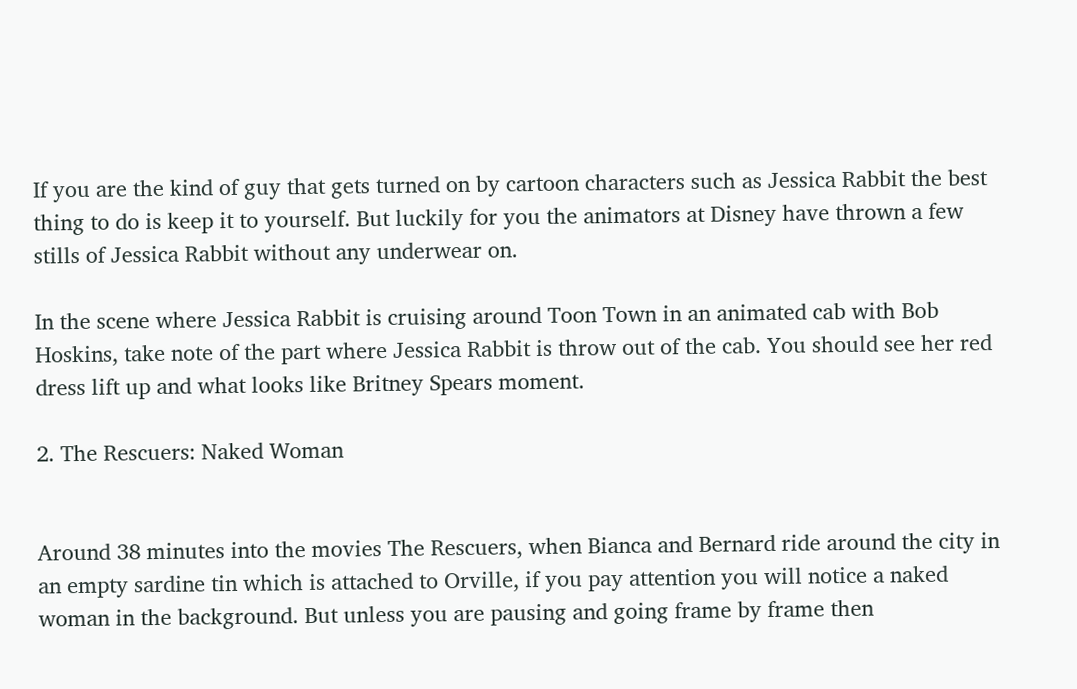If you are the kind of guy that gets turned on by cartoon characters such as Jessica Rabbit the best thing to do is keep it to yourself. But luckily for you the animators at Disney have thrown a few stills of Jessica Rabbit without any underwear on.

In the scene where Jessica Rabbit is cruising around Toon Town in an animated cab with Bob Hoskins, take note of the part where Jessica Rabbit is throw out of the cab. You should see her red dress lift up and what looks like Britney Spears moment.

2. The Rescuers: Naked Woman


Around 38 minutes into the movies The Rescuers, when Bianca and Bernard ride around the city in an empty sardine tin which is attached to Orville, if you pay attention you will notice a naked woman in the background. But unless you are pausing and going frame by frame then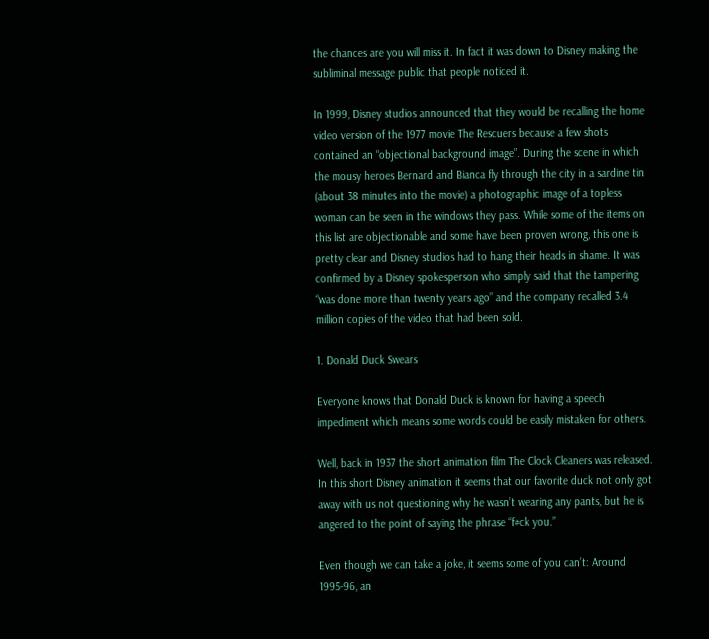the chances are you will miss it. In fact it was down to Disney making the subliminal message public that people noticed it.

In 1999, Disney studios announced that they would be recalling the home video version of the 1977 movie The Rescuers because a few shots contained an “objectional background image”. During the scene in which the mousy heroes Bernard and Bianca fly through the city in a sardine tin (about 38 minutes into the movie) a photographic image of a topless woman can be seen in the windows they pass. While some of the items on this list are objectionable and some have been proven wrong, this one is pretty clear and Disney studios had to hang their heads in shame. It was confirmed by a Disney spokesperson who simply said that the tampering “was done more than twenty years ago” and the company recalled 3.4 million copies of the video that had been sold.

1. Donald Duck Swears

Everyone knows that Donald Duck is known for having a speech impediment which means some words could be easily mistaken for others.

Well, back in 1937 the short animation film The Clock Cleaners was released. In this short Disney animation it seems that our favorite duck not only got away with us not questioning why he wasn’t wearing any pants, but he is angered to the point of saying the phrase “f#ck you.”

Even though we can take a joke, it seems some of you can’t: Around 1995-96, an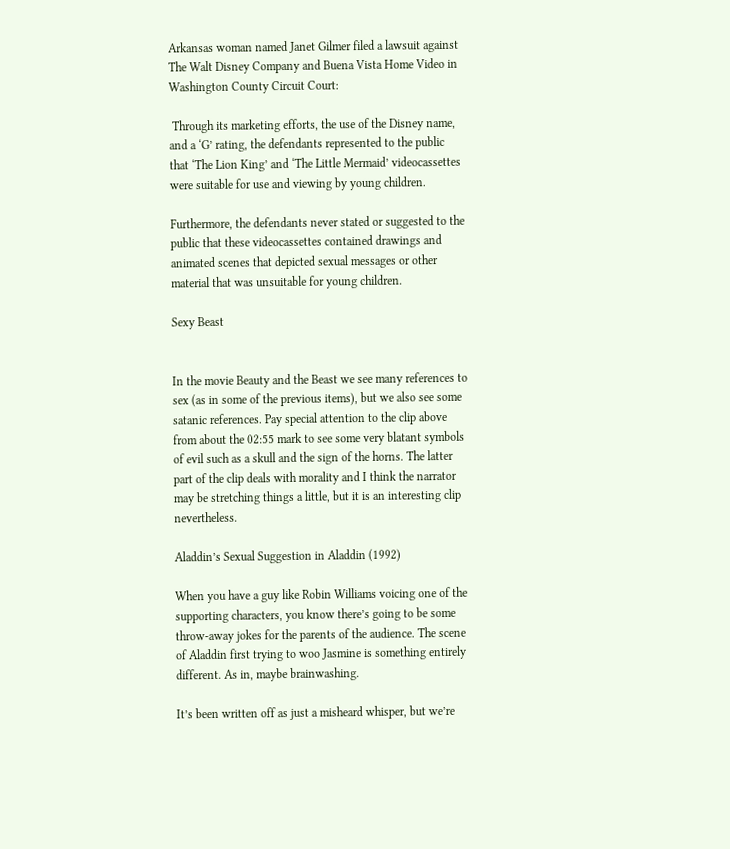Arkansas woman named Janet Gilmer filed a lawsuit against The Walt Disney Company and Buena Vista Home Video in Washington County Circuit Court:

 Through its marketing efforts, the use of the Disney name, and a ‘G’ rating, the defendants represented to the public that ‘The Lion King’ and ‘The Little Mermaid’ videocassettes were suitable for use and viewing by young children.

Furthermore, the defendants never stated or suggested to the public that these videocassettes contained drawings and animated scenes that depicted sexual messages or other material that was unsuitable for young children.

Sexy Beast


In the movie Beauty and the Beast we see many references to sex (as in some of the previous items), but we also see some satanic references. Pay special attention to the clip above from about the 02:55 mark to see some very blatant symbols of evil such as a skull and the sign of the horns. The latter part of the clip deals with morality and I think the narrator may be stretching things a little, but it is an interesting clip nevertheless.

Aladdin’s Sexual Suggestion in Aladdin (1992)

When you have a guy like Robin Williams voicing one of the supporting characters, you know there’s going to be some throw-away jokes for the parents of the audience. The scene of Aladdin first trying to woo Jasmine is something entirely different. As in, maybe brainwashing.

It’s been written off as just a misheard whisper, but we’re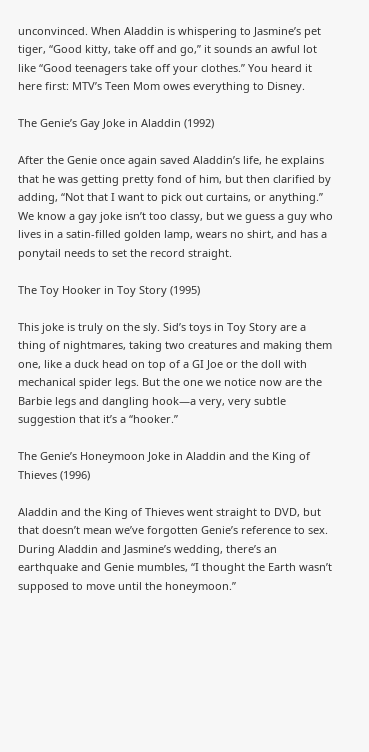unconvinced. When Aladdin is whispering to Jasmine’s pet tiger, “Good kitty, take off and go,” it sounds an awful lot like “Good teenagers take off your clothes.” You heard it here first: MTV’s Teen Mom owes everything to Disney.

The Genie’s Gay Joke in Aladdin (1992)

After the Genie once again saved Aladdin’s life, he explains that he was getting pretty fond of him, but then clarified by adding, “Not that I want to pick out curtains, or anything.” We know a gay joke isn’t too classy, but we guess a guy who lives in a satin-filled golden lamp, wears no shirt, and has a ponytail needs to set the record straight.

The Toy Hooker in Toy Story (1995)

This joke is truly on the sly. Sid’s toys in Toy Story are a thing of nightmares, taking two creatures and making them one, like a duck head on top of a GI Joe or the doll with mechanical spider legs. But the one we notice now are the Barbie legs and dangling hook—a very, very subtle suggestion that it’s a “hooker.”

The Genie’s Honeymoon Joke in Aladdin and the King of Thieves (1996)

Aladdin and the King of Thieves went straight to DVD, but that doesn’t mean we’ve forgotten Genie’s reference to sex. During Aladdin and Jasmine’s wedding, there’s an earthquake and Genie mumbles, “I thought the Earth wasn’t supposed to move until the honeymoon.”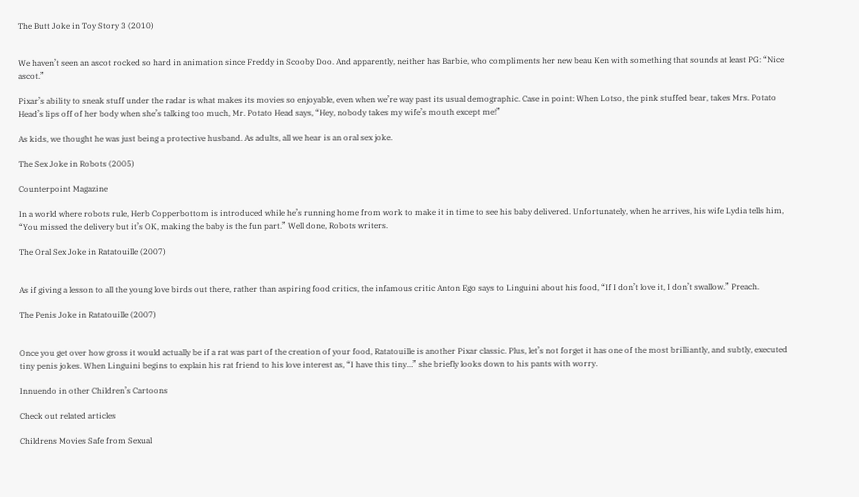The Butt Joke in Toy Story 3 (2010)


We haven’t seen an ascot rocked so hard in animation since Freddy in Scooby Doo. And apparently, neither has Barbie, who compliments her new beau Ken with something that sounds at least PG: “Nice ascot.”

Pixar’s ability to sneak stuff under the radar is what makes its movies so enjoyable, even when we’re way past its usual demographic. Case in point: When Lotso, the pink stuffed bear, takes Mrs. Potato Head’s lips off of her body when she’s talking too much, Mr. Potato Head says, “Hey, nobody takes my wife’s mouth except me!”

As kids, we thought he was just being a protective husband. As adults, all we hear is an oral sex joke.

The Sex Joke in Robots (2005)

Counterpoint Magazine

In a world where robots rule, Herb Copperbottom is introduced while he’s running home from work to make it in time to see his baby delivered. Unfortunately, when he arrives, his wife Lydia tells him, “You missed the delivery but it’s OK, making the baby is the fun part.” Well done, Robots writers.

The Oral Sex Joke in Ratatouille (2007)


As if giving a lesson to all the young love birds out there, rather than aspiring food critics, the infamous critic Anton Ego says to Linguini about his food, “If I don’t love it, I don’t swallow.” Preach.

The Penis Joke in Ratatouille (2007)


Once you get over how gross it would actually be if a rat was part of the creation of your food, Ratatouille is another Pixar classic. Plus, let’s not forget it has one of the most brilliantly, and subtly, executed tiny penis jokes. When Linguini begins to explain his rat friend to his love interest as, “I have this tiny…” she briefly looks down to his pants with worry.

Innuendo in other Children’s Cartoons

Check out related articles

Childrens Movies Safe from Sexual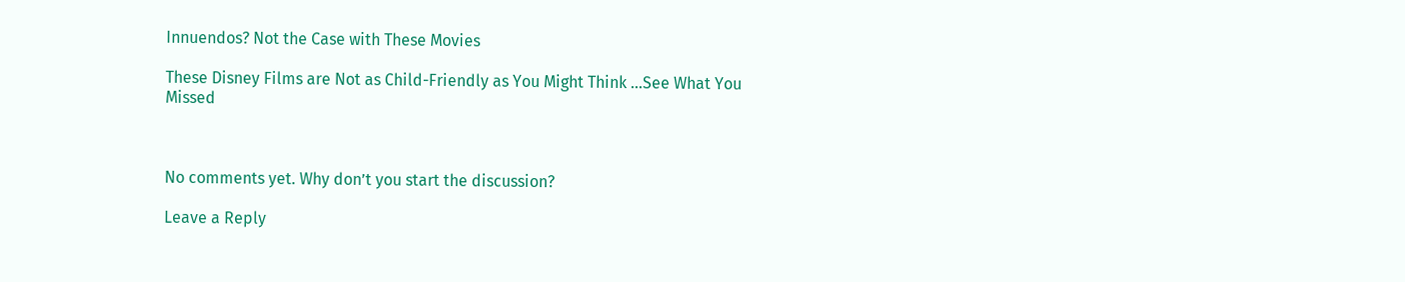Innuendos? Not the Case with These Movies

These Disney Films are Not as Child-Friendly as You Might Think …See What You Missed



No comments yet. Why don’t you start the discussion?

Leave a Reply